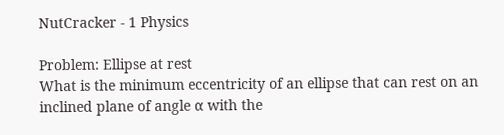NutCracker - 1 Physics

Problem: Ellipse at rest
What is the minimum eccentricity of an ellipse that can rest on an inclined plane of angle α with the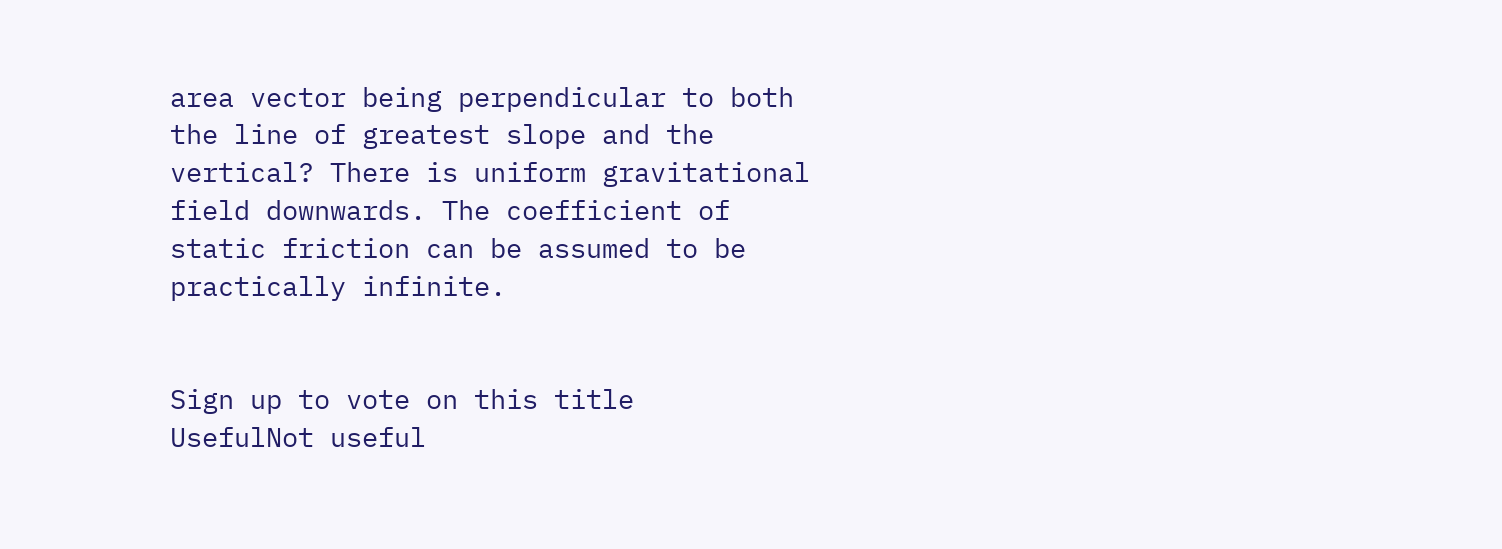area vector being perpendicular to both the line of greatest slope and the vertical? There is uniform gravitational field downwards. The coefficient of static friction can be assumed to be practically infinite.


Sign up to vote on this title
UsefulNot useful